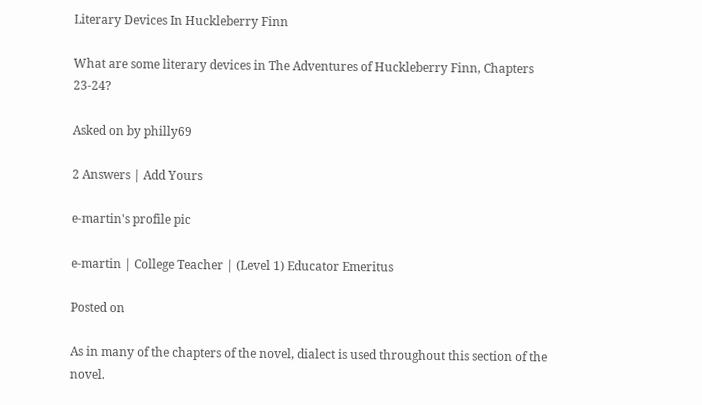Literary Devices In Huckleberry Finn

What are some literary devices in The Adventures of Huckleberry Finn, Chapters 23-24?

Asked on by philly69

2 Answers | Add Yours

e-martin's profile pic

e-martin | College Teacher | (Level 1) Educator Emeritus

Posted on

As in many of the chapters of the novel, dialect is used throughout this section of the novel.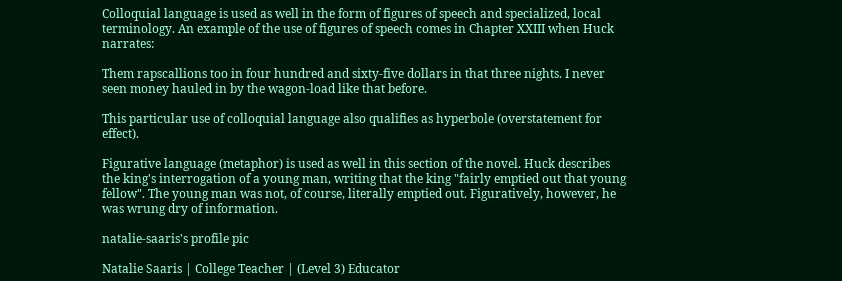Colloquial language is used as well in the form of figures of speech and specialized, local terminology. An example of the use of figures of speech comes in Chapter XXIII when Huck narrates:

Them rapscallions too in four hundred and sixty-five dollars in that three nights. I never seen money hauled in by the wagon-load like that before.

This particular use of colloquial language also qualifies as hyperbole (overstatement for effect).

Figurative language (metaphor) is used as well in this section of the novel. Huck describes the king's interrogation of a young man, writing that the king "fairly emptied out that young fellow". The young man was not, of course, literally emptied out. Figuratively, however, he was wrung dry of information.

natalie-saaris's profile pic

Natalie Saaris | College Teacher | (Level 3) Educator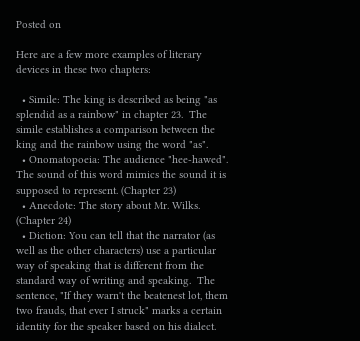Posted on

Here are a few more examples of literary devices in these two chapters:

  • Simile: The king is described as being "as splendid as a rainbow" in chapter 23.  The simile establishes a comparison between the king and the rainbow using the word "as".
  • Onomatopoeia: The audience "hee-hawed".  The sound of this word mimics the sound it is supposed to represent. (Chapter 23)
  • Anecdote: The story about Mr. Wilks. (Chapter 24)
  • Diction: You can tell that the narrator (as well as the other characters) use a particular way of speaking that is different from the standard way of writing and speaking.  The sentence, "If they warn't the beatenest lot, them two frauds, that ever I struck" marks a certain identity for the speaker based on his dialect.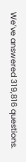We’ve answered 319,816 questions.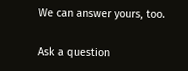We can answer yours, too.

Ask a question